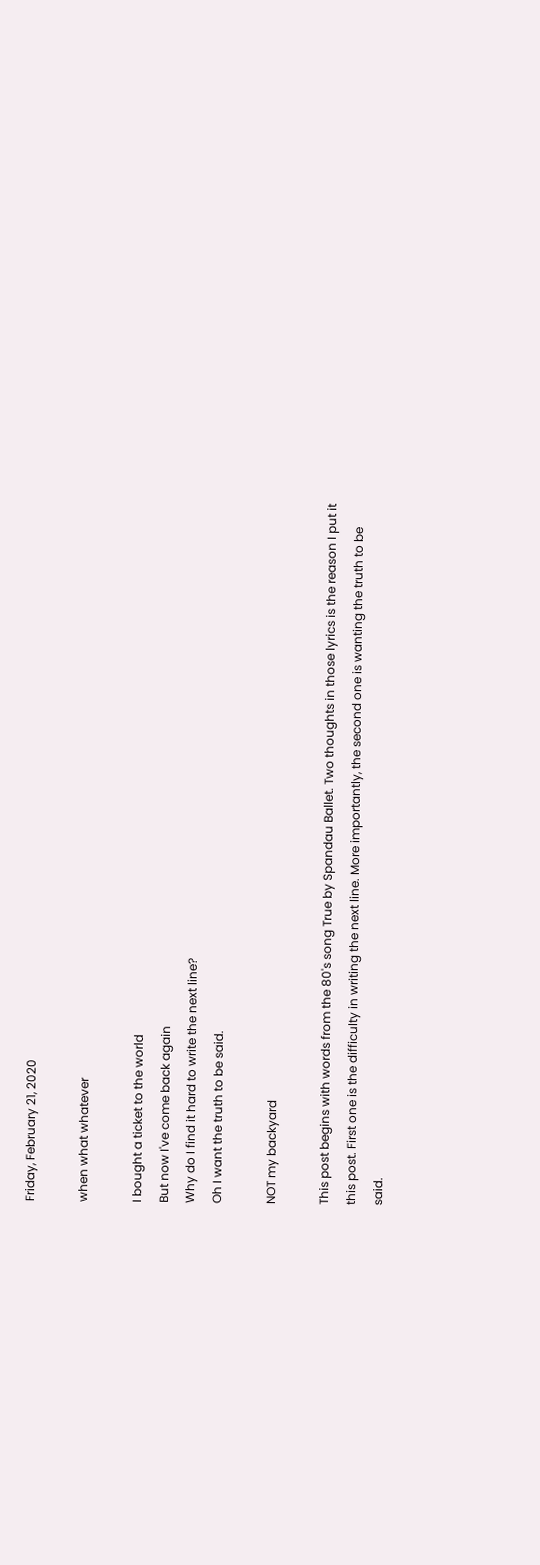Friday, February 21, 2020

when what whatever

I bought a ticket to the world
But now I've come back again
Why do I find it hard to write the next line?
Oh I want the truth to be said.

NOT my backyard

This post begins with words from the 80's song True by Spandau Ballet. Two thoughts in those lyrics is the reason I put it this post. First one is the difficulty in writing the next line. More importantly, the second one is wanting the truth to be said.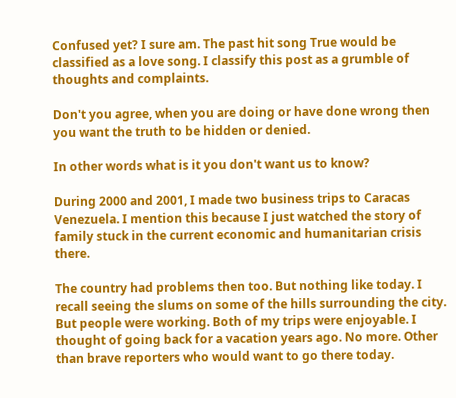Confused yet? I sure am. The past hit song True would be classified as a love song. I classify this post as a grumble of thoughts and complaints.

Don't you agree, when you are doing or have done wrong then you want the truth to be hidden or denied.

In other words what is it you don't want us to know?

During 2000 and 2001, I made two business trips to Caracas Venezuela. I mention this because I just watched the story of family stuck in the current economic and humanitarian crisis there.

The country had problems then too. But nothing like today. I recall seeing the slums on some of the hills surrounding the city. But people were working. Both of my trips were enjoyable. I thought of going back for a vacation years ago. No more. Other than brave reporters who would want to go there today.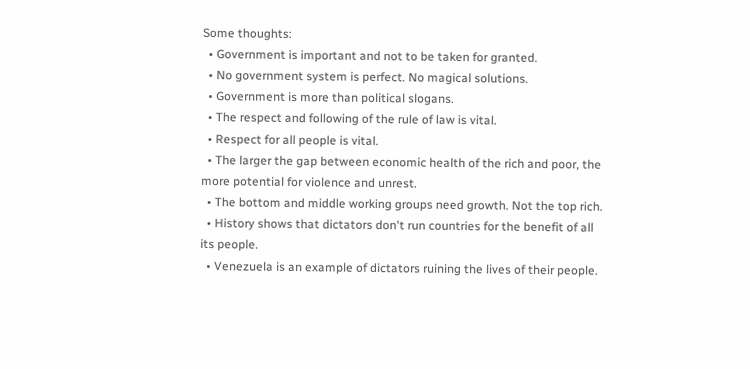Some thoughts:
  • Government is important and not to be taken for granted.
  • No government system is perfect. No magical solutions.
  • Government is more than political slogans.
  • The respect and following of the rule of law is vital.
  • Respect for all people is vital.
  • The larger the gap between economic health of the rich and poor, the more potential for violence and unrest.
  • The bottom and middle working groups need growth. Not the top rich.
  • History shows that dictators don't run countries for the benefit of all its people.
  • Venezuela is an example of dictators ruining the lives of their people.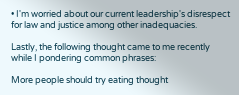• I'm worried about our current leadership's disrespect for law and justice among other inadequacies.

Lastly, the following thought came to me recently while I pondering common phrases:

More people should try eating thought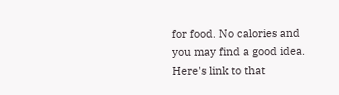for food. No calories and you may find a good idea.
Here's link to that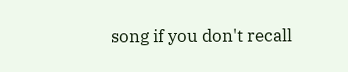song if you don't recall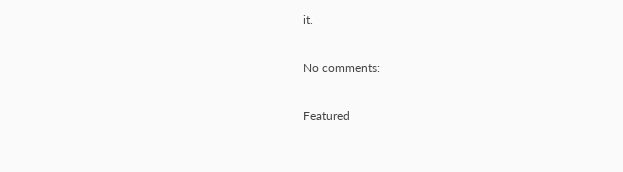it.

No comments:

Featured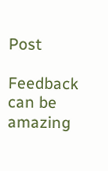Post

Feedback can be amazing